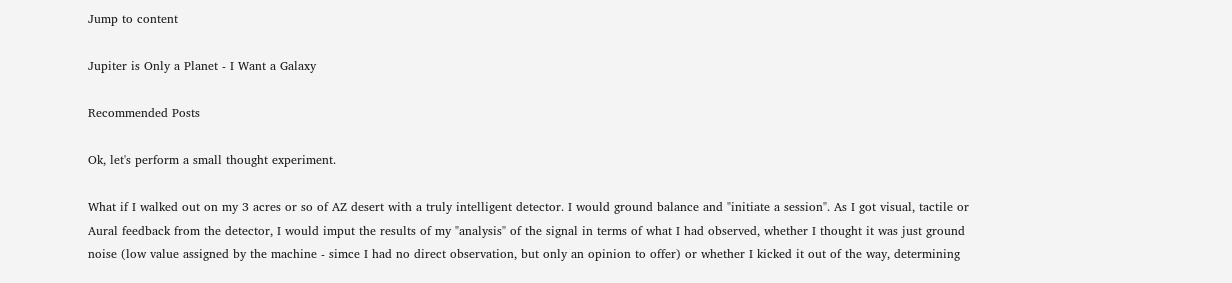Jump to content

Jupiter is Only a Planet - I Want a Galaxy

Recommended Posts

Ok, let's perform a small thought experiment.

What if I walked out on my 3 acres or so of AZ desert with a truly intelligent detector. I would ground balance and "initiate a session". As I got visual, tactile or Aural feedback from the detector, I would imput the results of my "analysis" of the signal in terms of what I had observed, whether I thought it was just ground noise (low value assigned by the machine - simce I had no direct observation, but only an opinion to offer) or whether I kicked it out of the way, determining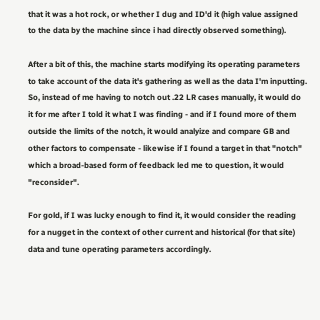that it was a hot rock, or whether I dug and ID'd it (high value assigned to the data by the machine since i had directly observed something).

After a bit of this, the machine starts modifying its operating parameters to take account of the data it's gathering as well as the data I'm inputting. So, instead of me having to notch out .22 LR cases manually, it would do it for me after I told it what I was finding - and if I found more of them outside the limits of the notch, it would analyize and compare GB and other factors to compensate - likewise if I found a target in that "notch" which a broad-based form of feedback led me to question, it would "reconsider".

For gold, if I was lucky enough to find it, it would consider the reading for a nugget in the context of other current and historical (for that site) data and tune operating parameters accordingly.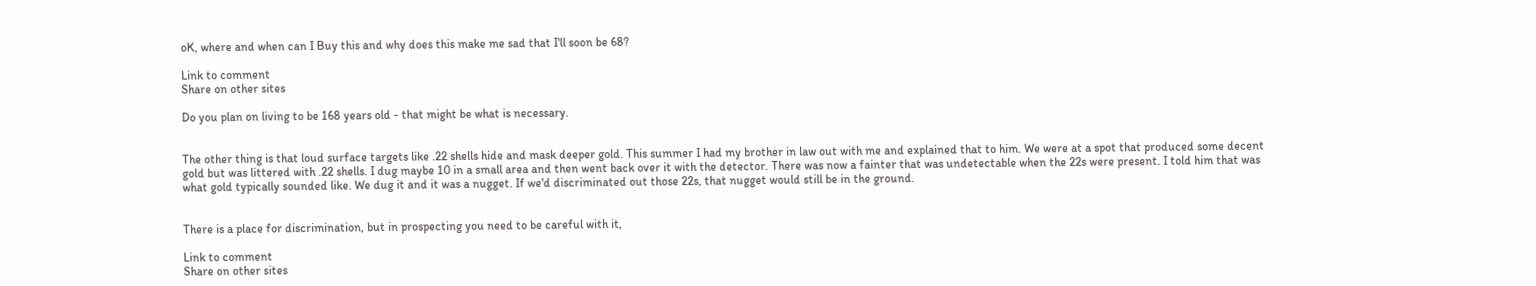oK, where and when can I Buy this and why does this make me sad that I'll soon be 68?

Link to comment
Share on other sites

Do you plan on living to be 168 years old - that might be what is necessary.


The other thing is that loud surface targets like .22 shells hide and mask deeper gold. This summer I had my brother in law out with me and explained that to him. We were at a spot that produced some decent gold but was littered with .22 shells. I dug maybe 10 in a small area and then went back over it with the detector. There was now a fainter that was undetectable when the 22s were present. I told him that was what gold typically sounded like. We dug it and it was a nugget. If we'd discriminated out those 22s, that nugget would still be in the ground.


There is a place for discrimination, but in prospecting you need to be careful with it,

Link to comment
Share on other sites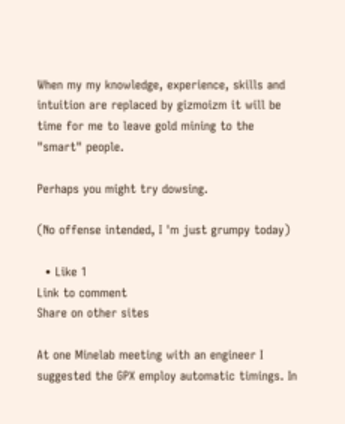When my my knowledge, experience, skills and intuition are replaced by gizmoizm it will be time for me to leave gold mining to the "smart" people.

Perhaps you might try dowsing.

(No offense intended, I 'm just grumpy today)

  • Like 1
Link to comment
Share on other sites

At one Minelab meeting with an engineer I suggested the GPX employ automatic timings. In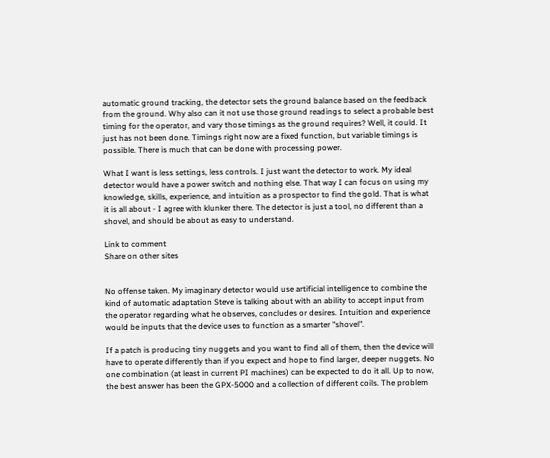automatic ground tracking, the detector sets the ground balance based on the feedback from the ground. Why also can it not use those ground readings to select a probable best timing for the operator, and vary those timings as the ground requires? Well, it could. It just has not been done. Timings right now are a fixed function, but variable timings is possible. There is much that can be done with processing power.

What I want is less settings, less controls. I just want the detector to work. My ideal detector would have a power switch and nothing else. That way I can focus on using my knowledge, skills, experience, and intuition as a prospector to find the gold. That is what it is all about - I agree with klunker there. The detector is just a tool, no different than a shovel, and should be about as easy to understand.

Link to comment
Share on other sites


No offense taken. My imaginary detector would use artificial intelligence to combine the kind of automatic adaptation Steve is talking about with an ability to accept input from the operator regarding what he observes, concludes or desires. Intuition and experience would be inputs that the device uses to function as a smarter "shovel".

If a patch is producing tiny nuggets and you want to find all of them, then the device will have to operate differently than if you expect and hope to find larger, deeper nuggets. No one combination (at least in current PI machines) can be expected to do it all. Up to now, the best answer has been the GPX-5000 and a collection of different coils. The problem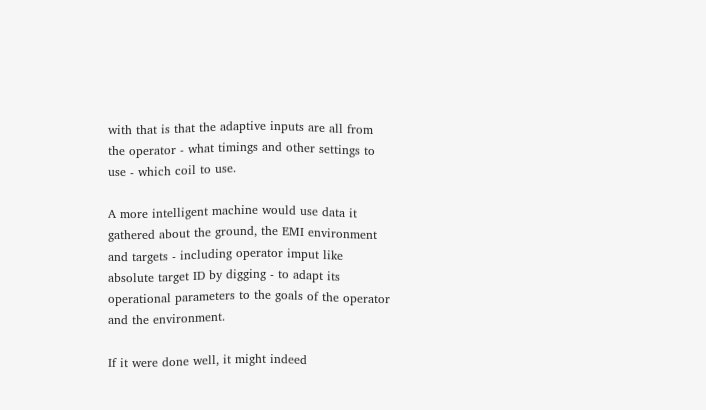with that is that the adaptive inputs are all from the operator - what timings and other settings to use - which coil to use.

A more intelligent machine would use data it gathered about the ground, the EMI environment and targets - including operator imput like absolute target ID by digging - to adapt its operational parameters to the goals of the operator and the environment.

If it were done well, it might indeed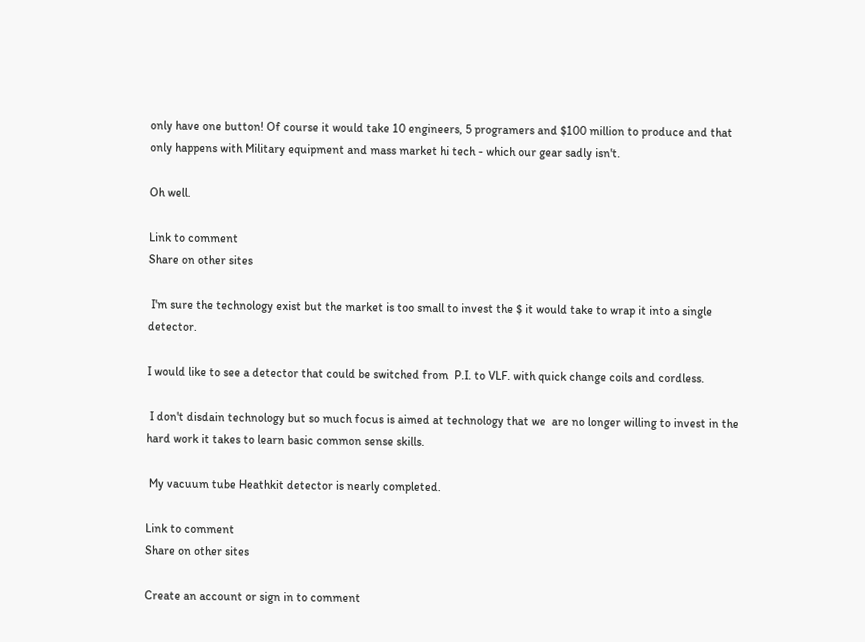only have one button! Of course it would take 10 engineers, 5 programers and $100 million to produce and that only happens with Military equipment and mass market hi tech - which our gear sadly isn't.

Oh well.

Link to comment
Share on other sites

 I'm sure the technology exist but the market is too small to invest the $ it would take to wrap it into a single detector.

I would like to see a detector that could be switched from  P.I. to VLF. with quick change coils and cordless.

 I don't disdain technology but so much focus is aimed at technology that we  are no longer willing to invest in the hard work it takes to learn basic common sense skills.

 My vacuum tube Heathkit detector is nearly completed.

Link to comment
Share on other sites

Create an account or sign in to comment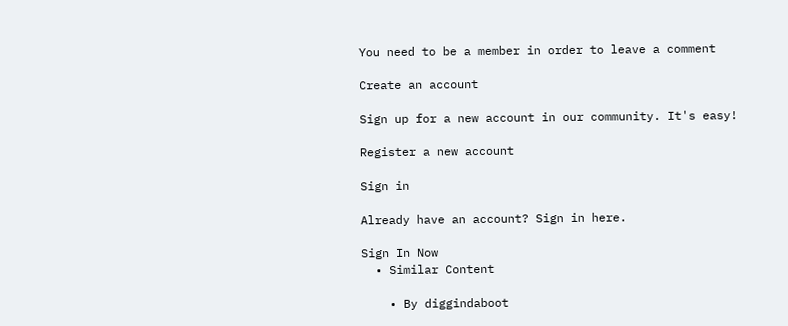You need to be a member in order to leave a comment

Create an account

Sign up for a new account in our community. It's easy!

Register a new account

Sign in

Already have an account? Sign in here.

Sign In Now
  • Similar Content

    • By diggindaboot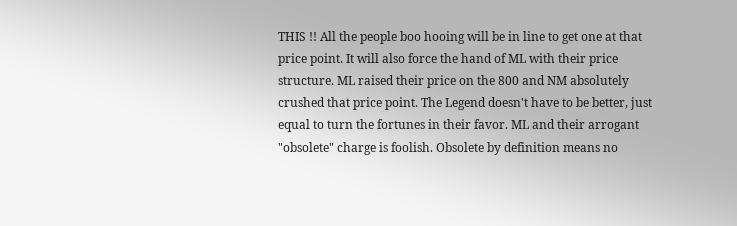THIS !! All the people boo hooing will be in line to get one at that price point. It will also force the hand of ML with their price structure. ML raised their price on the 800 and NM absolutely crushed that price point. The Legend doesn't have to be better, just equal to turn the fortunes in their favor. ML and their arrogant "obsolete" charge is foolish. Obsolete by definition means no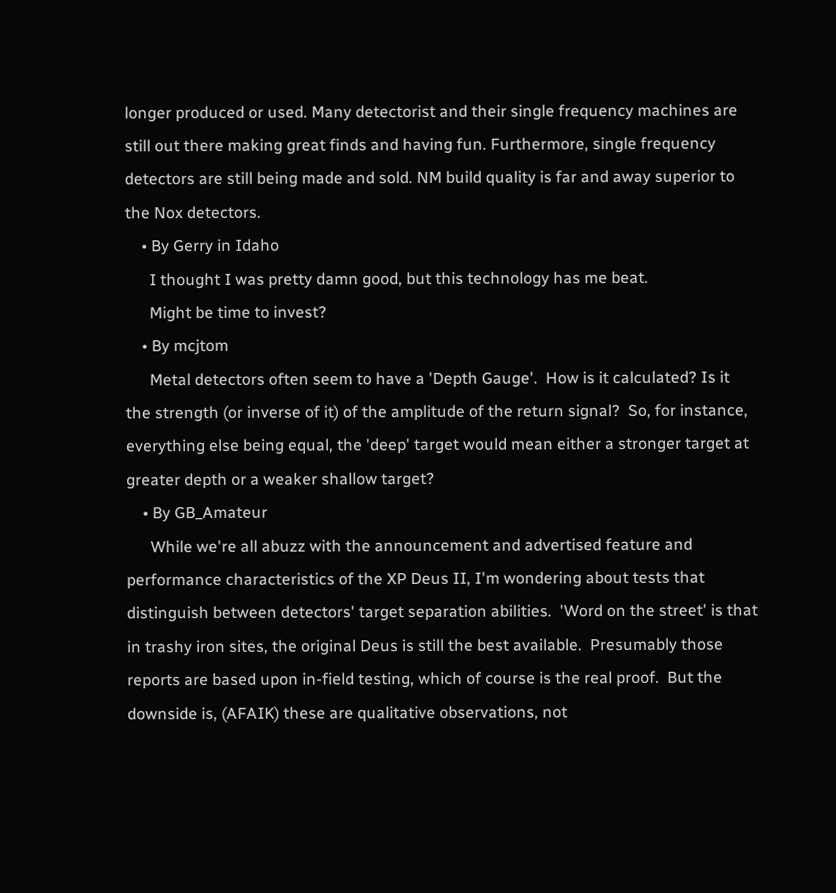longer produced or used. Many detectorist and their single frequency machines are still out there making great finds and having fun. Furthermore, single frequency detectors are still being made and sold. NM build quality is far and away superior to the Nox detectors.
    • By Gerry in Idaho
      I thought I was pretty damn good, but this technology has me beat.
      Might be time to invest?
    • By mcjtom
      Metal detectors often seem to have a 'Depth Gauge'.  How is it calculated? Is it the strength (or inverse of it) of the amplitude of the return signal?  So, for instance, everything else being equal, the 'deep' target would mean either a stronger target at greater depth or a weaker shallow target?
    • By GB_Amateur
      While we're all abuzz with the announcement and advertised feature and performance characteristics of the XP Deus II, I'm wondering about tests that distinguish between detectors' target separation abilities.  'Word on the street' is that in trashy iron sites, the original Deus is still the best available.  Presumably those reports are based upon in-field testing, which of course is the real proof.  But the downside is, (AFAIK) these are qualitative observations, not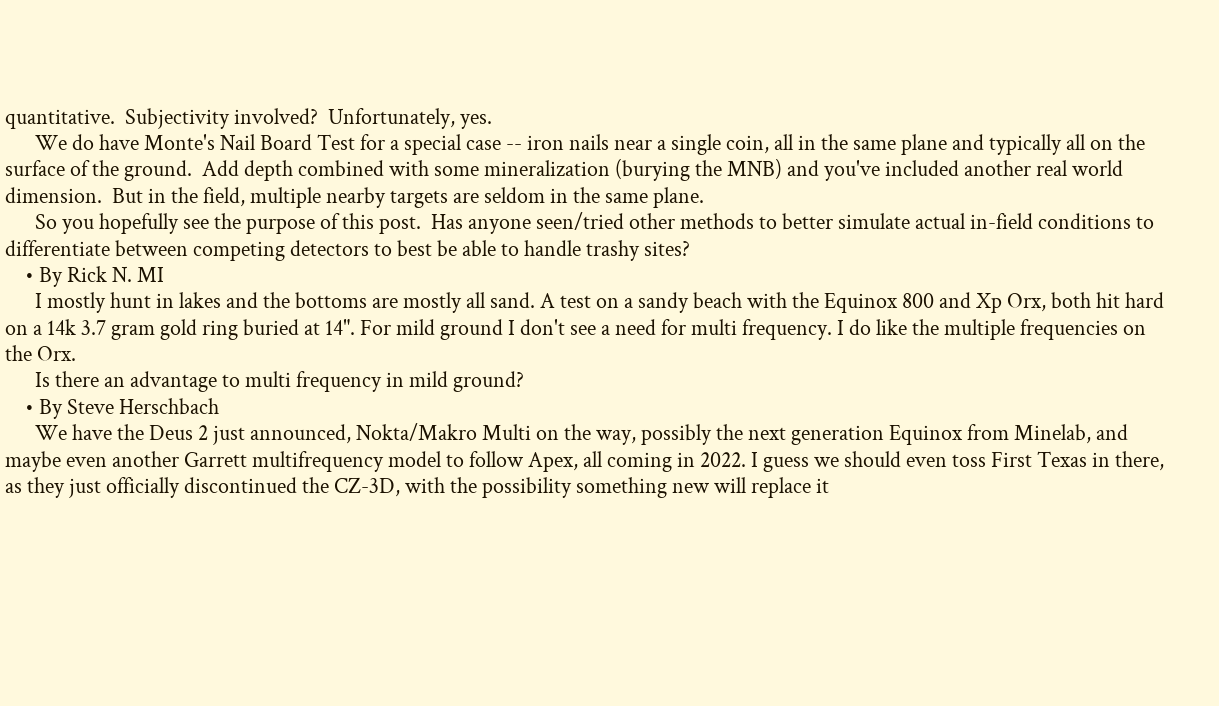quantitative.  Subjectivity involved?  Unfortunately, yes.
      We do have Monte's Nail Board Test for a special case -- iron nails near a single coin, all in the same plane and typically all on the surface of the ground.  Add depth combined with some mineralization (burying the MNB) and you've included another real world dimension.  But in the field, multiple nearby targets are seldom in the same plane.
      So you hopefully see the purpose of this post.  Has anyone seen/tried other methods to better simulate actual in-field conditions to differentiate between competing detectors to best be able to handle trashy sites?
    • By Rick N. MI
      I mostly hunt in lakes and the bottoms are mostly all sand. A test on a sandy beach with the Equinox 800 and Xp Orx, both hit hard on a 14k 3.7 gram gold ring buried at 14". For mild ground I don't see a need for multi frequency. I do like the multiple frequencies on the Orx.
      Is there an advantage to multi frequency in mild ground?
    • By Steve Herschbach
      We have the Deus 2 just announced, Nokta/Makro Multi on the way, possibly the next generation Equinox from Minelab, and maybe even another Garrett multifrequency model to follow Apex, all coming in 2022. I guess we should even toss First Texas in there, as they just officially discontinued the CZ-3D, with the possibility something new will replace it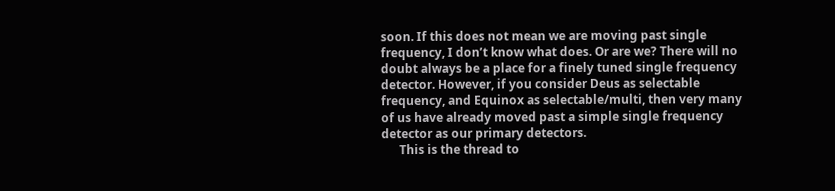soon. If this does not mean we are moving past single frequency, I don’t know what does. Or are we? There will no doubt always be a place for a finely tuned single frequency detector. However, if you consider Deus as selectable frequency, and Equinox as selectable/multi, then very many of us have already moved past a simple single frequency detector as our primary detectors.
      This is the thread to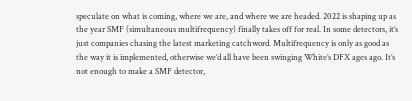speculate on what is coming, where we are, and where we are headed. 2022 is shaping up as the year SMF (simultaneous multifrequency) finally takes off for real. In some detectors, it’s just companies chasing the latest marketing catchword. Multifrequency is only as good as the way it is implemented, otherwise we’d all have been swinging White’s DFX ages ago. It’s not enough to make a SMF detector,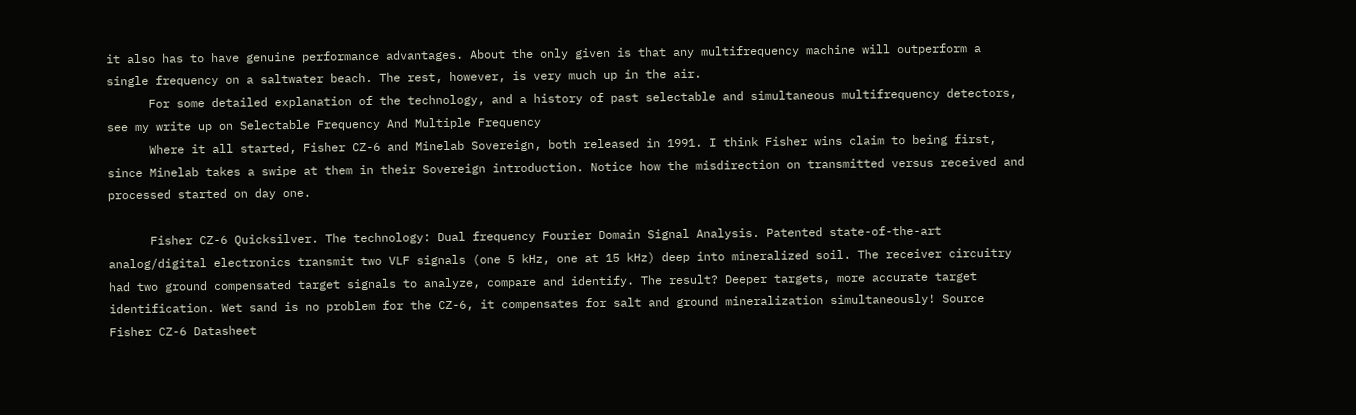it also has to have genuine performance advantages. About the only given is that any multifrequency machine will outperform a single frequency on a saltwater beach. The rest, however, is very much up in the air.
      For some detailed explanation of the technology, and a history of past selectable and simultaneous multifrequency detectors, see my write up on Selectable Frequency And Multiple Frequency
      Where it all started, Fisher CZ-6 and Minelab Sovereign, both released in 1991. I think Fisher wins claim to being first, since Minelab takes a swipe at them in their Sovereign introduction. Notice how the misdirection on transmitted versus received and processed started on day one.

      Fisher CZ-6 Quicksilver. The technology: Dual frequency Fourier Domain Signal Analysis. Patented state-of-the-art analog/digital electronics transmit two VLF signals (one 5 kHz, one at 15 kHz) deep into mineralized soil. The receiver circuitry had two ground compensated target signals to analyze, compare and identify. The result? Deeper targets, more accurate target identification. Wet sand is no problem for the CZ-6, it compensates for salt and ground mineralization simultaneously! Source Fisher CZ-6 Datasheet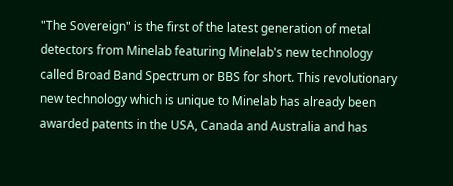"The Sovereign" is the first of the latest generation of metal detectors from Minelab featuring Minelab's new technology called Broad Band Spectrum or BBS for short. This revolutionary new technology which is unique to Minelab has already been awarded patents in the USA, Canada and Australia and has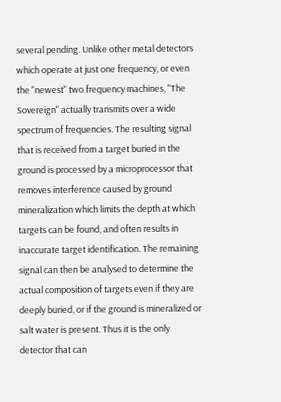several pending. Unlike other metal detectors which operate at just one frequency, or even the "newest" two frequency machines, "The Sovereign" actually transmits over a wide spectrum of frequencies. The resulting signal that is received from a target buried in the ground is processed by a microprocessor that removes interference caused by ground mineralization which limits the depth at which targets can be found, and often results in inaccurate target identification. The remaining signal can then be analysed to determine the actual composition of targets even if they are deeply buried, or if the ground is mineralized or salt water is present. Thus it is the only detector that can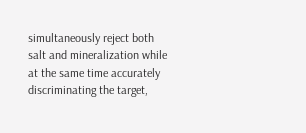simultaneously reject both salt and mineralization while at the same time accurately discriminating the target,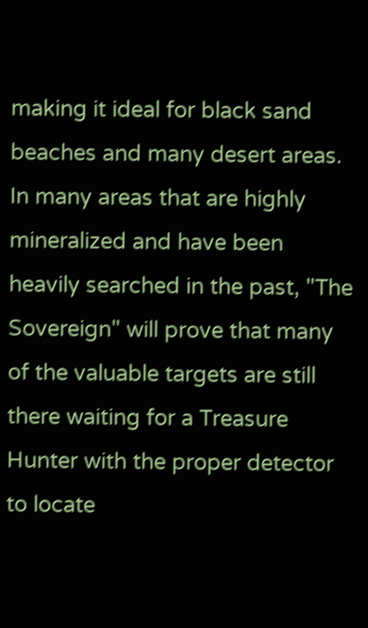making it ideal for black sand beaches and many desert areas. In many areas that are highly mineralized and have been heavily searched in the past, "The Sovereign" will prove that many of the valuable targets are still there waiting for a Treasure Hunter with the proper detector to locate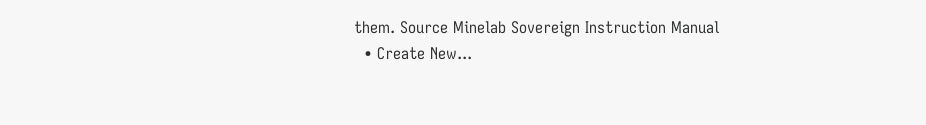them. Source Minelab Sovereign Instruction Manual
  • Create New...